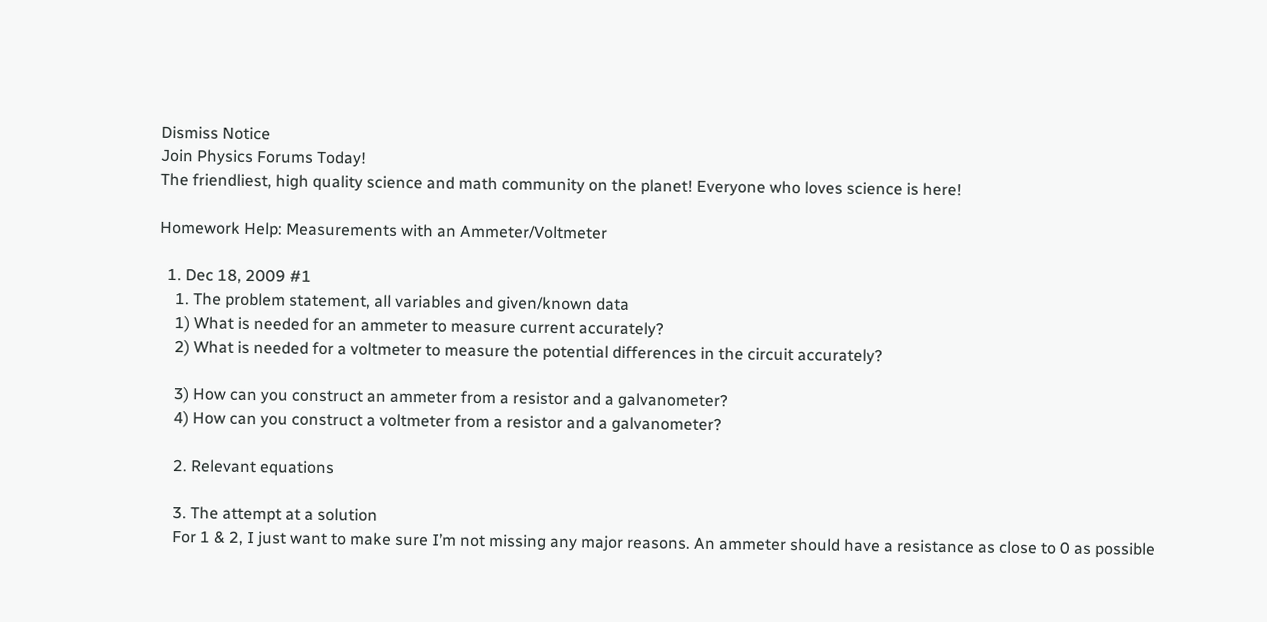Dismiss Notice
Join Physics Forums Today!
The friendliest, high quality science and math community on the planet! Everyone who loves science is here!

Homework Help: Measurements with an Ammeter/Voltmeter

  1. Dec 18, 2009 #1
    1. The problem statement, all variables and given/known data
    1) What is needed for an ammeter to measure current accurately?
    2) What is needed for a voltmeter to measure the potential differences in the circuit accurately?

    3) How can you construct an ammeter from a resistor and a galvanometer?
    4) How can you construct a voltmeter from a resistor and a galvanometer?

    2. Relevant equations

    3. The attempt at a solution
    For 1 & 2, I just want to make sure I’m not missing any major reasons. An ammeter should have a resistance as close to 0 as possible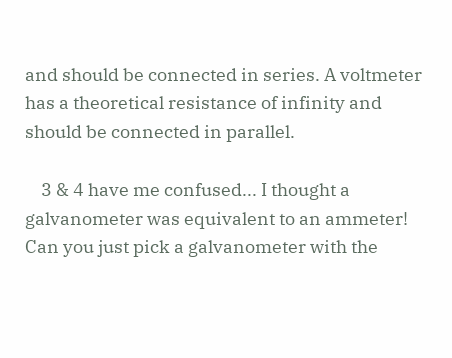and should be connected in series. A voltmeter has a theoretical resistance of infinity and should be connected in parallel.

    3 & 4 have me confused... I thought a galvanometer was equivalent to an ammeter! Can you just pick a galvanometer with the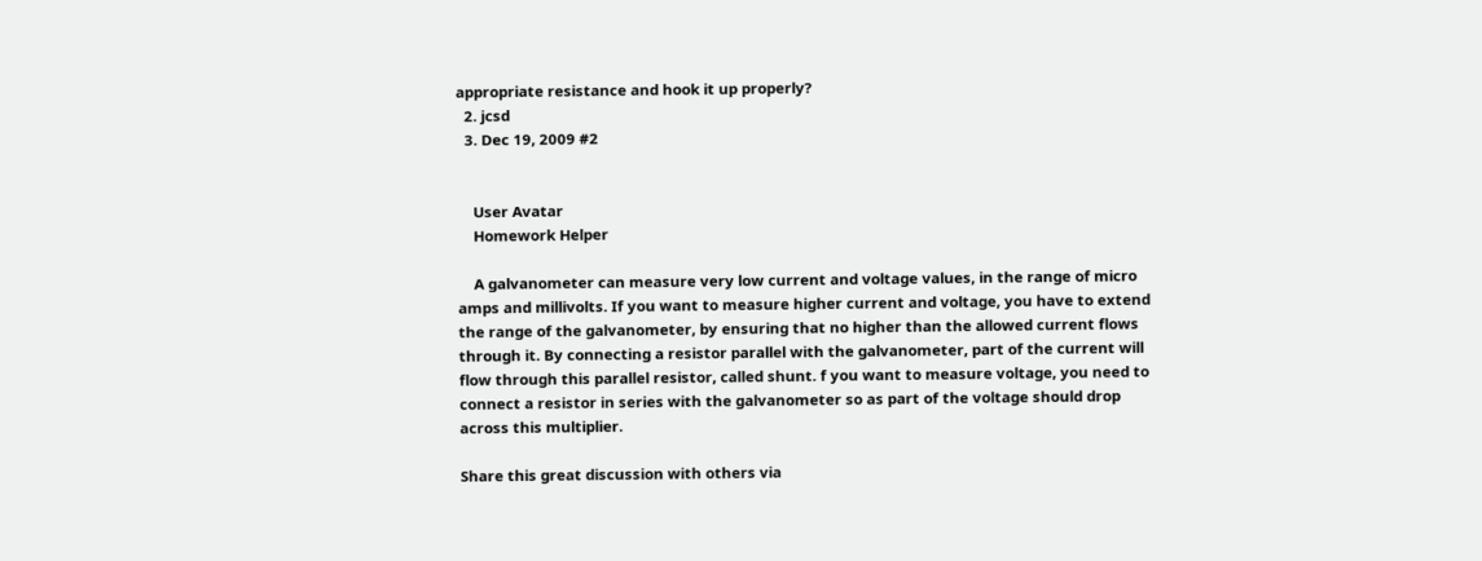appropriate resistance and hook it up properly?
  2. jcsd
  3. Dec 19, 2009 #2


    User Avatar
    Homework Helper

    A galvanometer can measure very low current and voltage values, in the range of micro amps and millivolts. If you want to measure higher current and voltage, you have to extend the range of the galvanometer, by ensuring that no higher than the allowed current flows through it. By connecting a resistor parallel with the galvanometer, part of the current will flow through this parallel resistor, called shunt. f you want to measure voltage, you need to connect a resistor in series with the galvanometer so as part of the voltage should drop across this multiplier.

Share this great discussion with others via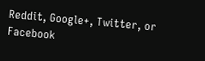Reddit, Google+, Twitter, or Facebook